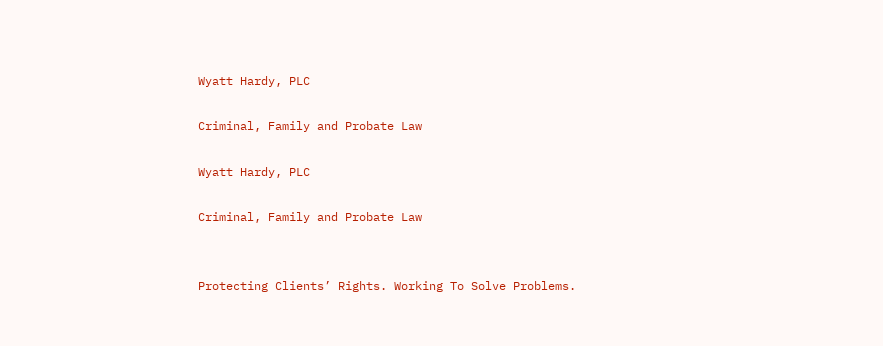Wyatt Hardy, PLC

Criminal, Family and Probate Law

Wyatt Hardy, PLC

Criminal, Family and Probate Law


Protecting Clients’ Rights. Working To Solve Problems.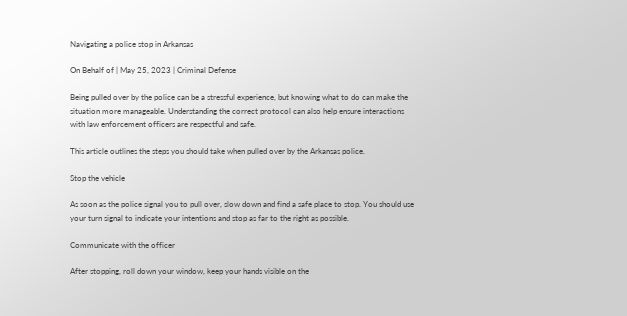Navigating a police stop in Arkansas

On Behalf of | May 25, 2023 | Criminal Defense

Being pulled over by the police can be a stressful experience, but knowing what to do can make the situation more manageable. Understanding the correct protocol can also help ensure interactions with law enforcement officers are respectful and safe.

This article outlines the steps you should take when pulled over by the Arkansas police.

Stop the vehicle

As soon as the police signal you to pull over, slow down and find a safe place to stop. You should use your turn signal to indicate your intentions and stop as far to the right as possible.

Communicate with the officer

After stopping, roll down your window, keep your hands visible on the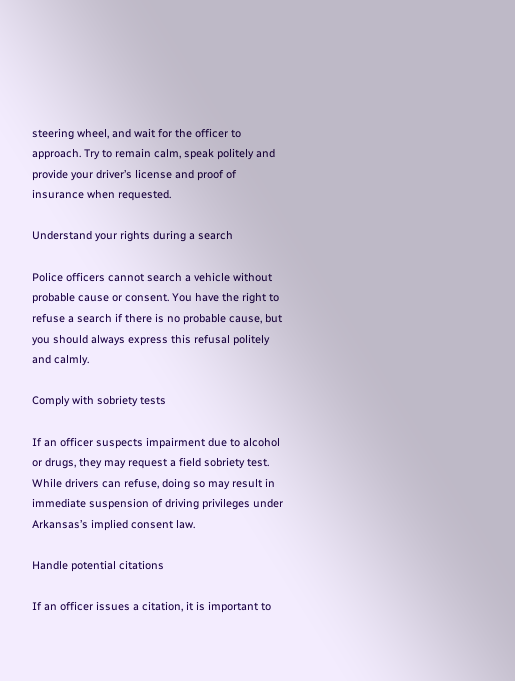steering wheel, and wait for the officer to approach. Try to remain calm, speak politely and provide your driver’s license and proof of insurance when requested.

Understand your rights during a search

Police officers cannot search a vehicle without probable cause or consent. You have the right to refuse a search if there is no probable cause, but you should always express this refusal politely and calmly.

Comply with sobriety tests

If an officer suspects impairment due to alcohol or drugs, they may request a field sobriety test. While drivers can refuse, doing so may result in immediate suspension of driving privileges under Arkansas’s implied consent law.

Handle potential citations

If an officer issues a citation, it is important to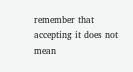remember that accepting it does not mean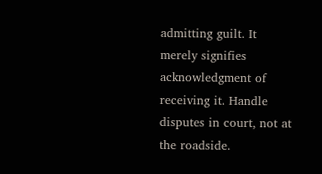admitting guilt. It merely signifies acknowledgment of receiving it. Handle disputes in court, not at the roadside.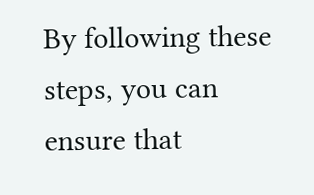By following these steps, you can ensure that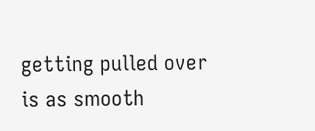getting pulled over is as smooth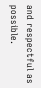and respectful as possible.